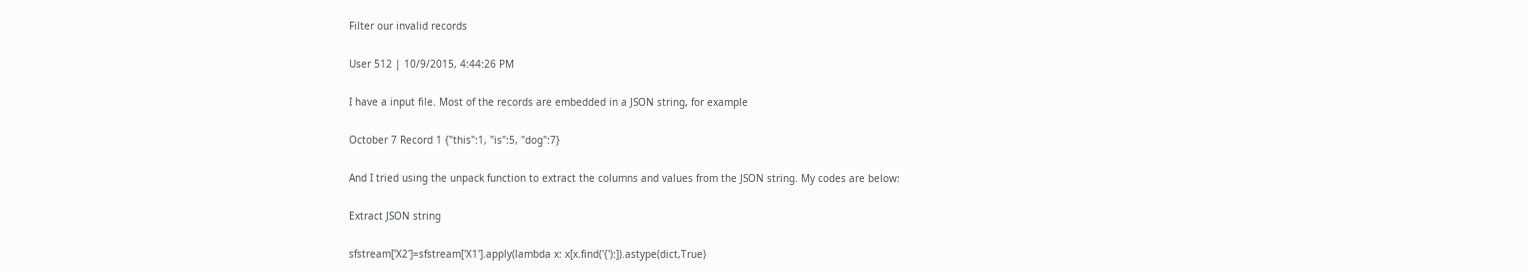Filter our invalid records

User 512 | 10/9/2015, 4:44:26 PM

I have a input file. Most of the records are embedded in a JSON string, for example

October 7 Record 1 {"this":1, "is":5, "dog":7}

And I tried using the unpack function to extract the columns and values from the JSON string. My codes are below:

Extract JSON string

sfstream['X2']=sfstream['X1'].apply(lambda x: x[x.find('{'):]).astype(dict,True)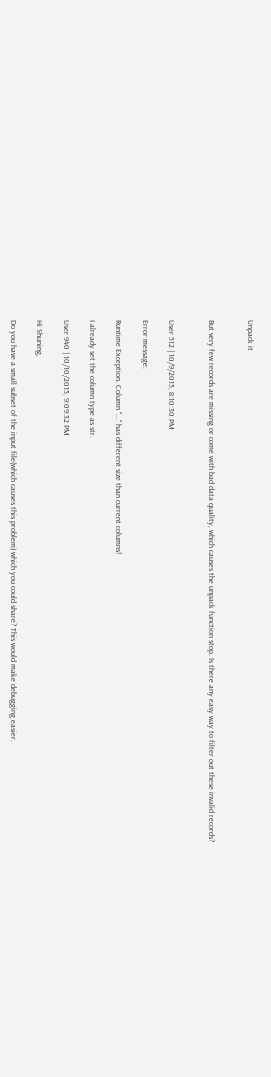Unpack it


But very few records are missing or come with bad data quality, which causes the unpack function stop. Is there any easy way to filter out these invalid records?


User 512 | 10/9/2015, 8:10:30 PM

Error message:

Runtime Exception. Column "..." has different size than current columns!

I already set the column type as str.

User 940 | 10/10/2015, 9:09:32 PM

Hi Shuning,

Do you have a small subset of the input file(which causes this problem) which you could share? This would make debugging easier.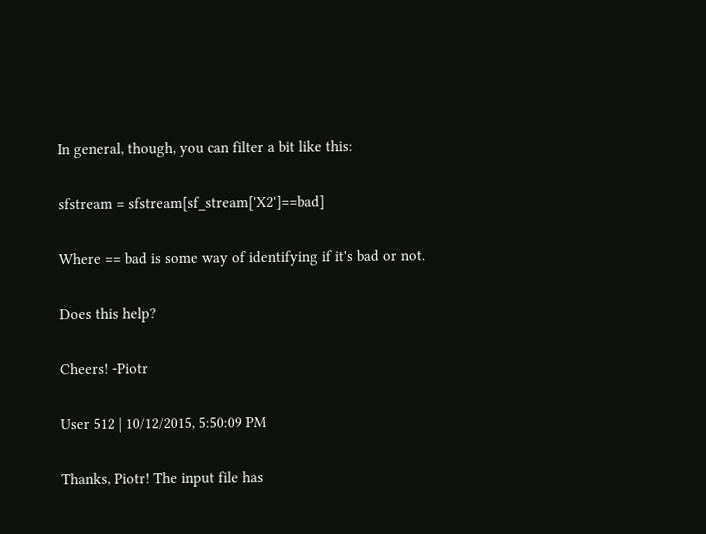In general, though, you can filter a bit like this:

sfstream = sfstream[sf_stream['X2']==bad]

Where == bad is some way of identifying if it's bad or not.

Does this help?

Cheers! -Piotr

User 512 | 10/12/2015, 5:50:09 PM

Thanks, Piotr! The input file has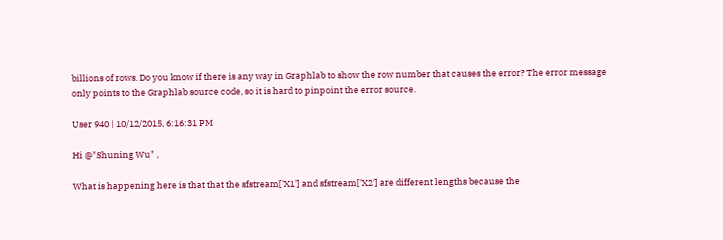billions of rows. Do you know if there is any way in Graphlab to show the row number that causes the error? The error message only points to the Graphlab source code, so it is hard to pinpoint the error source.

User 940 | 10/12/2015, 6:16:31 PM

Hi @"Shuning Wu" ,

What is happening here is that that the sfstream['X1'] and sfstream['X2'] are different lengths because the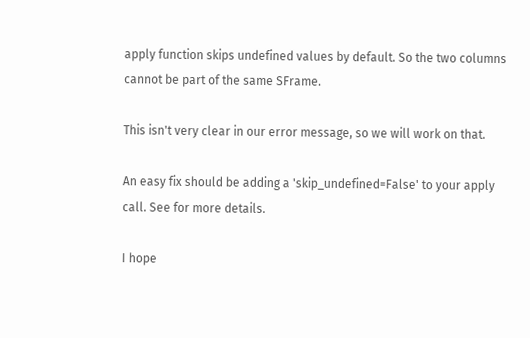apply function skips undefined values by default. So the two columns cannot be part of the same SFrame.

This isn't very clear in our error message, so we will work on that.

An easy fix should be adding a 'skip_undefined=False' to your apply call. See for more details.

I hope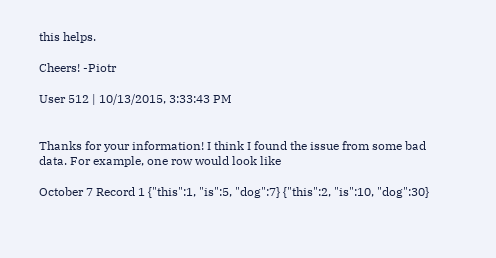this helps.

Cheers! -Piotr

User 512 | 10/13/2015, 3:33:43 PM


Thanks for your information! I think I found the issue from some bad data. For example, one row would look like

October 7 Record 1 {"this":1, "is":5, "dog":7} {"this":2, "is":10, "dog":30}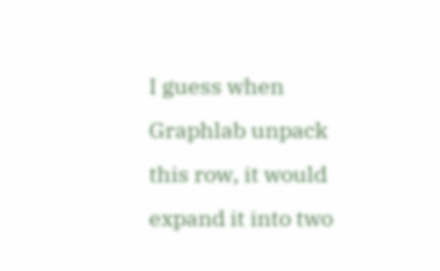I guess when Graphlab unpack this row, it would expand it into two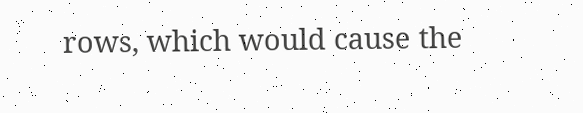rows, which would cause the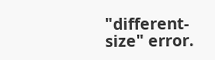"different-size" error.